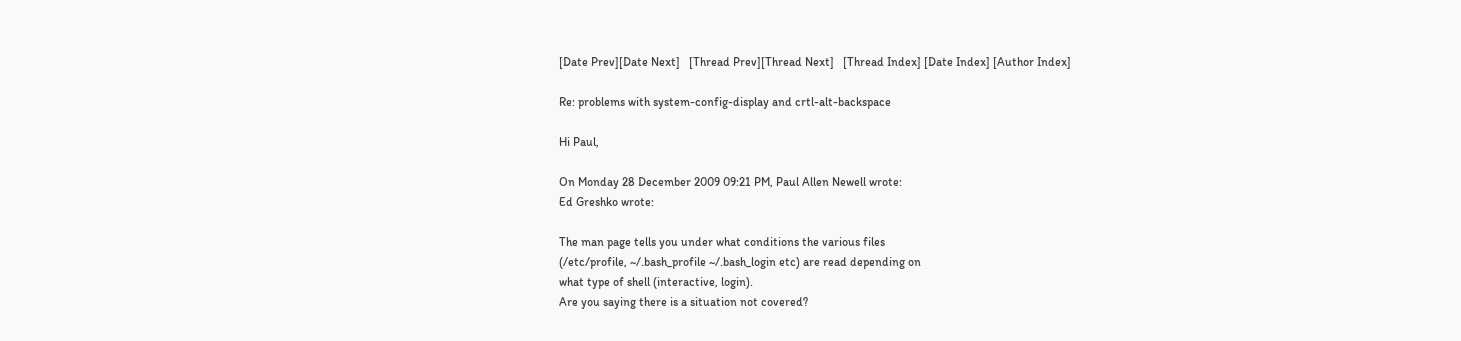[Date Prev][Date Next]   [Thread Prev][Thread Next]   [Thread Index] [Date Index] [Author Index]

Re: problems with system-config-display and crtl-alt-backspace

Hi Paul,

On Monday 28 December 2009 09:21 PM, Paul Allen Newell wrote:
Ed Greshko wrote:

The man page tells you under what conditions the various files
(/etc/profile, ~/.bash_profile ~/.bash_login etc) are read depending on
what type of shell (interactive, login).
Are you saying there is a situation not covered?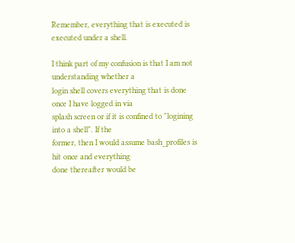Remember, everything that is executed is executed under a shell.

I think part of my confusion is that I am not understanding whether a
login shell covers everything that is done once I have logged in via
splash screen or if it is confined to "logining into a shell". If the
former, then I would assume bash_profiles is hit once and everything
done thereafter would be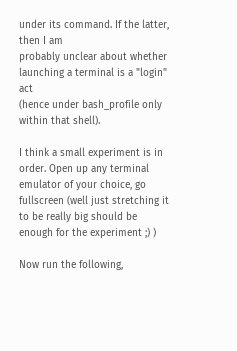under its command. If the latter, then I am
probably unclear about whether launching a terminal is a "login" act
(hence under bash_profile only within that shell).

I think a small experiment is in order. Open up any terminal emulator of your choice, go fullscreen (well just stretching it to be really big should be enough for the experiment ;) )

Now run the following,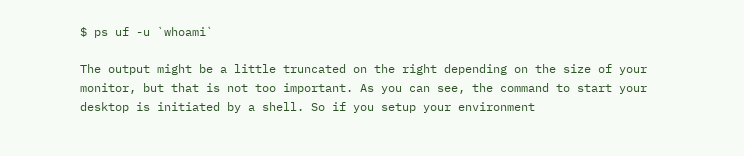$ ps uf -u `whoami`

The output might be a little truncated on the right depending on the size of your monitor, but that is not too important. As you can see, the command to start your desktop is initiated by a shell. So if you setup your environment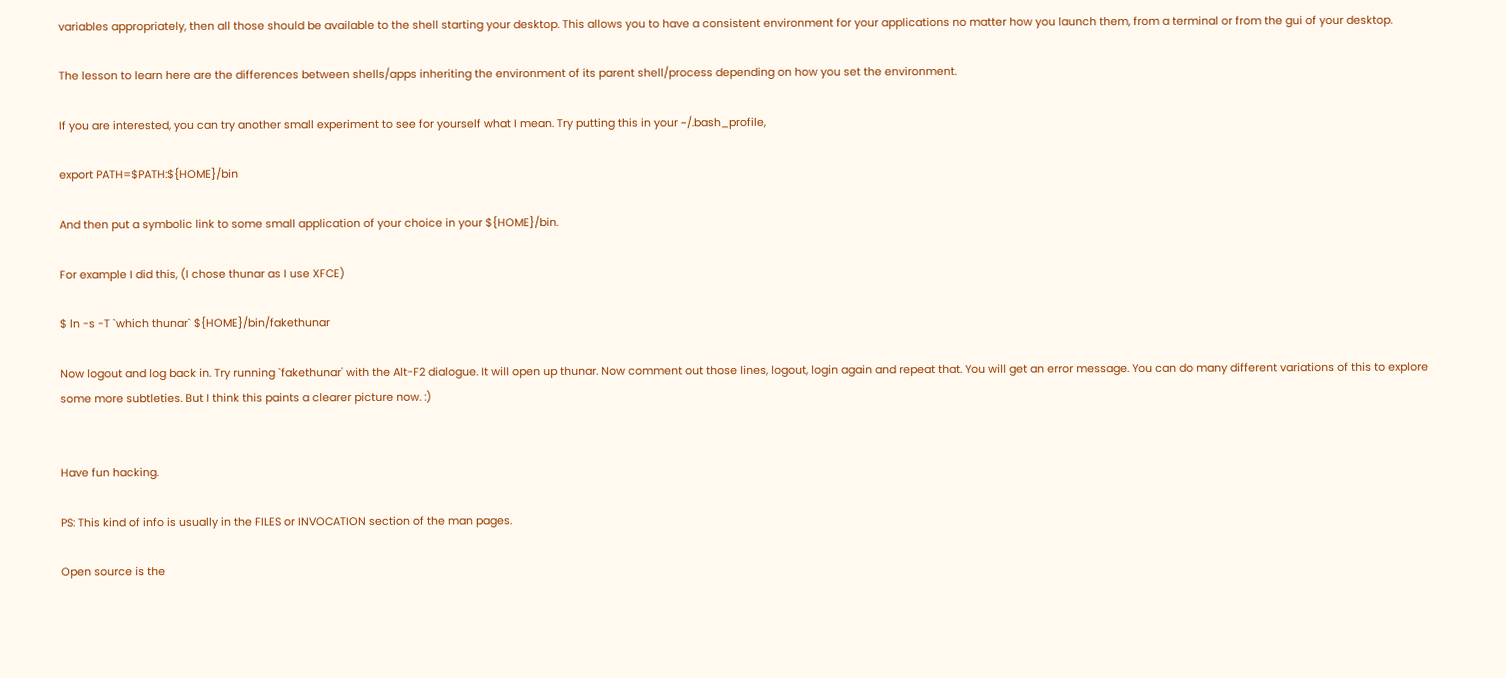variables appropriately, then all those should be available to the shell starting your desktop. This allows you to have a consistent environment for your applications no matter how you launch them, from a terminal or from the gui of your desktop.

The lesson to learn here are the differences between shells/apps inheriting the environment of its parent shell/process depending on how you set the environment.

If you are interested, you can try another small experiment to see for yourself what I mean. Try putting this in your ~/.bash_profile,

export PATH=$PATH:${HOME}/bin

And then put a symbolic link to some small application of your choice in your ${HOME}/bin.

For example I did this, (I chose thunar as I use XFCE)

$ ln -s -T `which thunar` ${HOME}/bin/fakethunar

Now logout and log back in. Try running `fakethunar' with the Alt-F2 dialogue. It will open up thunar. Now comment out those lines, logout, login again and repeat that. You will get an error message. You can do many different variations of this to explore some more subtleties. But I think this paints a clearer picture now. :)


Have fun hacking.

PS: This kind of info is usually in the FILES or INVOCATION section of the man pages.

Open source is the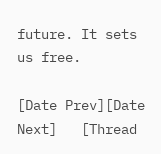future. It sets us free.

[Date Prev][Date Next]   [Thread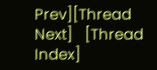Prev][Thread Next]   [Thread Index]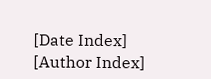[Date Index] [Author Index]